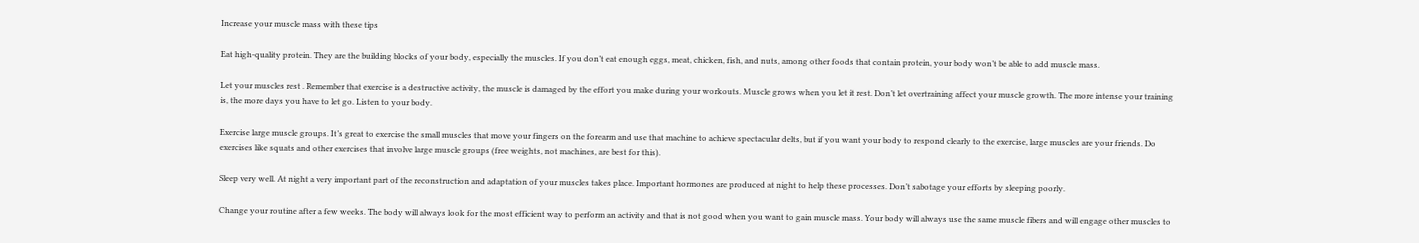Increase your muscle mass with these tips

Eat high-quality protein. They are the building blocks of your body, especially the muscles. If you don’t eat enough eggs, meat, chicken, fish, and nuts, among other foods that contain protein, your body won’t be able to add muscle mass.

Let your muscles rest . Remember that exercise is a destructive activity, the muscle is damaged by the effort you make during your workouts. Muscle grows when you let it rest. Don’t let overtraining affect your muscle growth. The more intense your training is, the more days you have to let go. Listen to your body.

Exercise large muscle groups. It’s great to exercise the small muscles that move your fingers on the forearm and use that machine to achieve spectacular delts, but if you want your body to respond clearly to the exercise, large muscles are your friends. Do exercises like squats and other exercises that involve large muscle groups (free weights, not machines, are best for this).

Sleep very well. At night a very important part of the reconstruction and adaptation of your muscles takes place. Important hormones are produced at night to help these processes. Don’t sabotage your efforts by sleeping poorly.

Change your routine after a few weeks. The body will always look for the most efficient way to perform an activity and that is not good when you want to gain muscle mass. Your body will always use the same muscle fibers and will engage other muscles to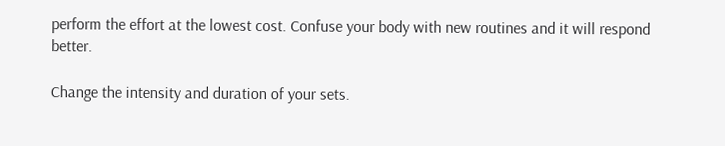perform the effort at the lowest cost. Confuse your body with new routines and it will respond better.

Change the intensity and duration of your sets.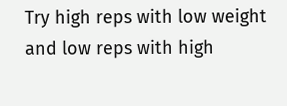Try high reps with low weight and low reps with high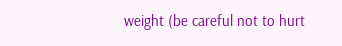weight (be careful not to hurt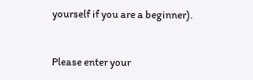yourself if you are a beginner).


Please enter your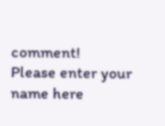comment!
Please enter your name here